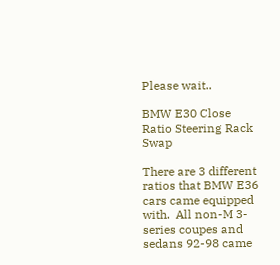Please wait..

BMW E30 Close Ratio Steering Rack Swap

There are 3 different ratios that BMW E36 cars came equipped with.  All non-M 3-series coupes and sedans 92-98 came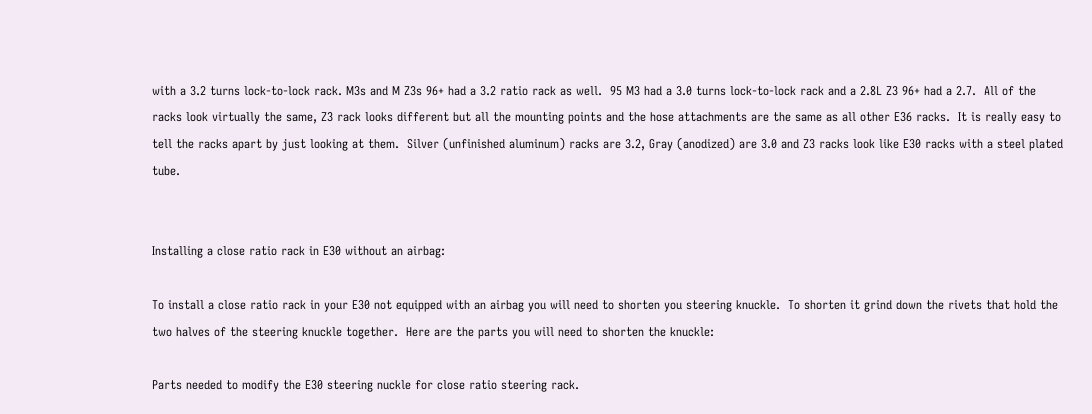with a 3.2 turns lock-to-lock rack. M3s and M Z3s 96+ had a 3.2 ratio rack as well.  95 M3 had a 3.0 turns lock-to-lock rack and a 2.8L Z3 96+ had a 2.7.  All of the racks look virtually the same, Z3 rack looks different but all the mounting points and the hose attachments are the same as all other E36 racks.  It is really easy to tell the racks apart by just looking at them.  Silver (unfinished aluminum) racks are 3.2, Gray (anodized) are 3.0 and Z3 racks look like E30 racks with a steel plated tube.


Installing a close ratio rack in E30 without an airbag:

To install a close ratio rack in your E30 not equipped with an airbag you will need to shorten you steering knuckle.  To shorten it grind down the rivets that hold the two halves of the steering knuckle together.  Here are the parts you will need to shorten the knuckle:

Parts needed to modify the E30 steering nuckle for close ratio steering rack.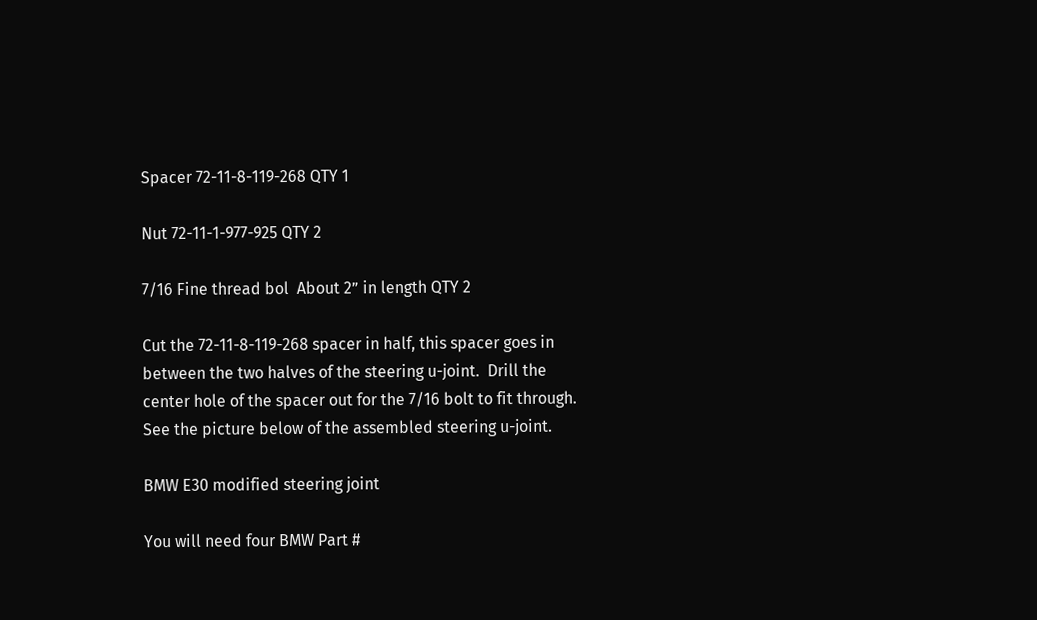Spacer 72-11-8-119-268 QTY 1

Nut 72-11-1-977-925 QTY 2

7/16 Fine thread bol  About 2” in length QTY 2

Cut the 72-11-8-119-268 spacer in half, this spacer goes in between the two halves of the steering u-joint.  Drill the center hole of the spacer out for the 7/16 bolt to fit through. See the picture below of the assembled steering u-joint.

BMW E30 modified steering joint

You will need four BMW Part #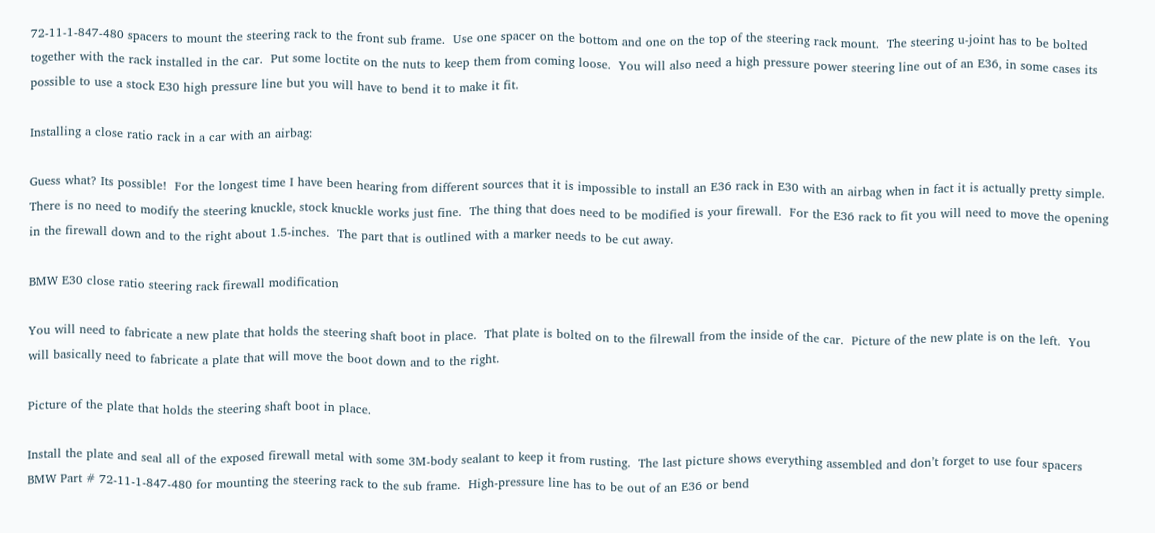72-11-1-847-480 spacers to mount the steering rack to the front sub frame.  Use one spacer on the bottom and one on the top of the steering rack mount.  The steering u-joint has to be bolted together with the rack installed in the car.  Put some loctite on the nuts to keep them from coming loose.  You will also need a high pressure power steering line out of an E36, in some cases its possible to use a stock E30 high pressure line but you will have to bend it to make it fit.

Installing a close ratio rack in a car with an airbag:

Guess what? Its possible!  For the longest time I have been hearing from different sources that it is impossible to install an E36 rack in E30 with an airbag when in fact it is actually pretty simple.  There is no need to modify the steering knuckle, stock knuckle works just fine.  The thing that does need to be modified is your firewall.  For the E36 rack to fit you will need to move the opening in the firewall down and to the right about 1.5-inches.  The part that is outlined with a marker needs to be cut away.

BMW E30 close ratio steering rack firewall modification

You will need to fabricate a new plate that holds the steering shaft boot in place.  That plate is bolted on to the filrewall from the inside of the car.  Picture of the new plate is on the left.  You will basically need to fabricate a plate that will move the boot down and to the right.

Picture of the plate that holds the steering shaft boot in place.

Install the plate and seal all of the exposed firewall metal with some 3M-body sealant to keep it from rusting.  The last picture shows everything assembled and don’t forget to use four spacers BMW Part # 72-11-1-847-480 for mounting the steering rack to the sub frame.  High-pressure line has to be out of an E36 or bend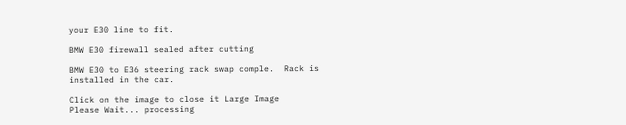your E30 line to fit.

BMW E30 firewall sealed after cutting

BMW E30 to E36 steering rack swap comple.  Rack is installed in the car.

Click on the image to close it Large Image
Please Wait... processing